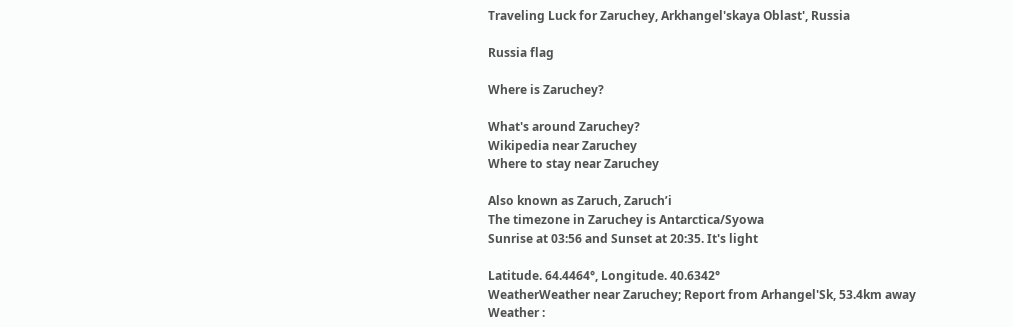Traveling Luck for Zaruchey, Arkhangel'skaya Oblast', Russia

Russia flag

Where is Zaruchey?

What's around Zaruchey?
Wikipedia near Zaruchey
Where to stay near Zaruchey

Also known as Zaruch, Zaruch’i
The timezone in Zaruchey is Antarctica/Syowa
Sunrise at 03:56 and Sunset at 20:35. It's light

Latitude. 64.4464°, Longitude. 40.6342°
WeatherWeather near Zaruchey; Report from Arhangel'Sk, 53.4km away
Weather :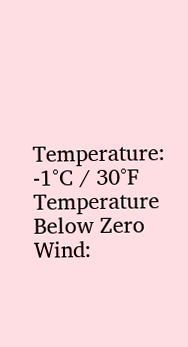Temperature: -1°C / 30°F Temperature Below Zero
Wind: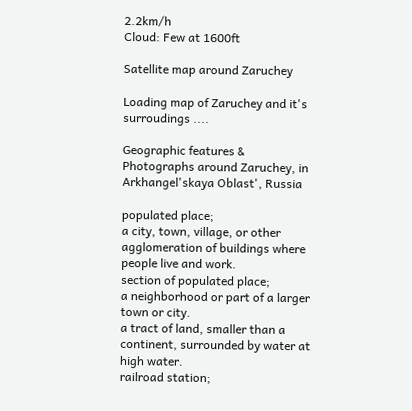2.2km/h
Cloud: Few at 1600ft

Satellite map around Zaruchey

Loading map of Zaruchey and it's surroudings ....

Geographic features & Photographs around Zaruchey, in Arkhangel'skaya Oblast', Russia

populated place;
a city, town, village, or other agglomeration of buildings where people live and work.
section of populated place;
a neighborhood or part of a larger town or city.
a tract of land, smaller than a continent, surrounded by water at high water.
railroad station;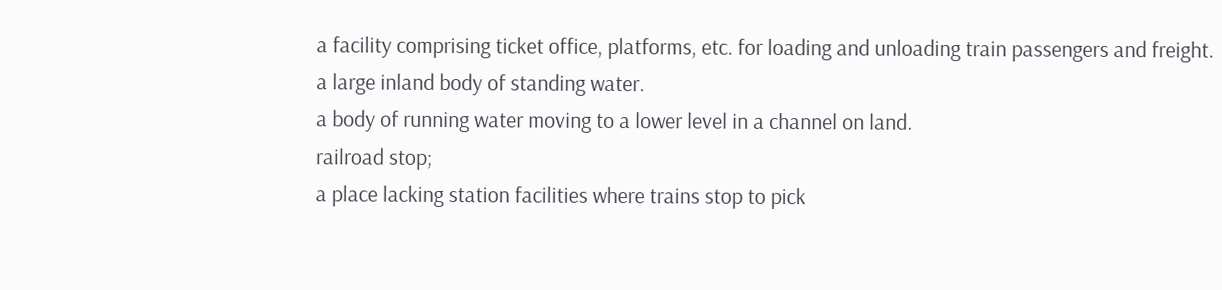a facility comprising ticket office, platforms, etc. for loading and unloading train passengers and freight.
a large inland body of standing water.
a body of running water moving to a lower level in a channel on land.
railroad stop;
a place lacking station facilities where trains stop to pick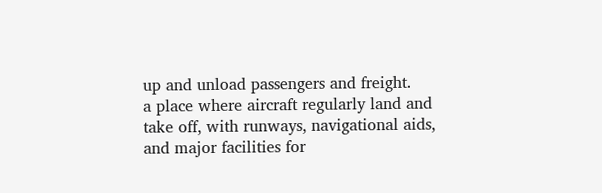up and unload passengers and freight.
a place where aircraft regularly land and take off, with runways, navigational aids, and major facilities for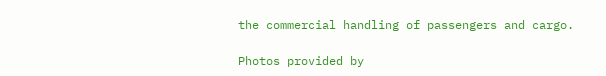the commercial handling of passengers and cargo.

Photos provided by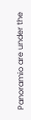Panoramio are under the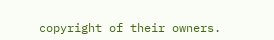copyright of their owners.